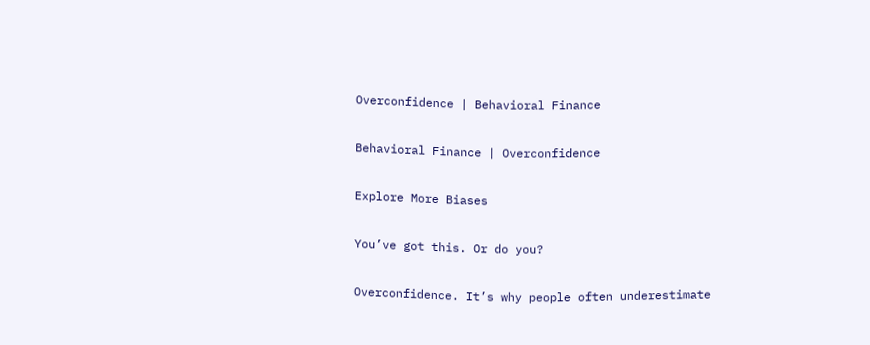Overconfidence | Behavioral Finance

Behavioral Finance | Overconfidence

Explore More Biases

You’ve got this. Or do you?

Overconfidence. It’s why people often underestimate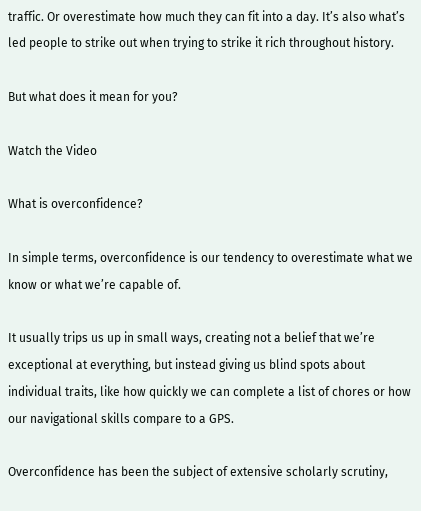traffic. Or overestimate how much they can fit into a day. It’s also what’s led people to strike out when trying to strike it rich throughout history.

But what does it mean for you?

Watch the Video

What is overconfidence?

In simple terms, overconfidence is our tendency to overestimate what we know or what we’re capable of.

It usually trips us up in small ways, creating not a belief that we’re exceptional at everything, but instead giving us blind spots about individual traits, like how quickly we can complete a list of chores or how our navigational skills compare to a GPS.

Overconfidence has been the subject of extensive scholarly scrutiny,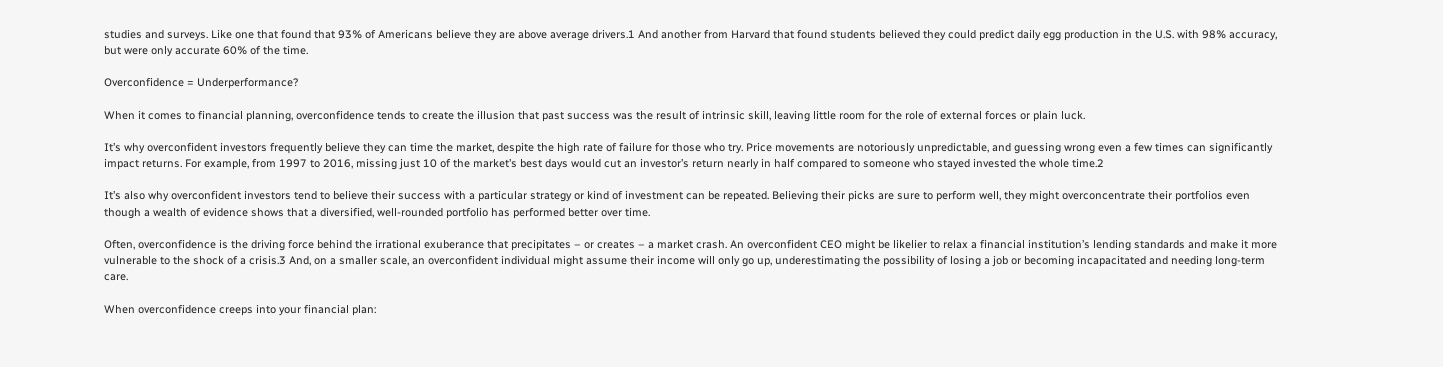studies and surveys. Like one that found that 93% of Americans believe they are above average drivers.1 And another from Harvard that found students believed they could predict daily egg production in the U.S. with 98% accuracy, but were only accurate 60% of the time.

Overconfidence = Underperformance?

When it comes to financial planning, overconfidence tends to create the illusion that past success was the result of intrinsic skill, leaving little room for the role of external forces or plain luck.

It’s why overconfident investors frequently believe they can time the market, despite the high rate of failure for those who try. Price movements are notoriously unpredictable, and guessing wrong even a few times can significantly impact returns. For example, from 1997 to 2016, missing just 10 of the market’s best days would cut an investor’s return nearly in half compared to someone who stayed invested the whole time.2

It’s also why overconfident investors tend to believe their success with a particular strategy or kind of investment can be repeated. Believing their picks are sure to perform well, they might overconcentrate their portfolios even though a wealth of evidence shows that a diversified, well-rounded portfolio has performed better over time.

Often, overconfidence is the driving force behind the irrational exuberance that precipitates – or creates – a market crash. An overconfident CEO might be likelier to relax a financial institution’s lending standards and make it more vulnerable to the shock of a crisis.3 And, on a smaller scale, an overconfident individual might assume their income will only go up, underestimating the possibility of losing a job or becoming incapacitated and needing long-term care.

When overconfidence creeps into your financial plan: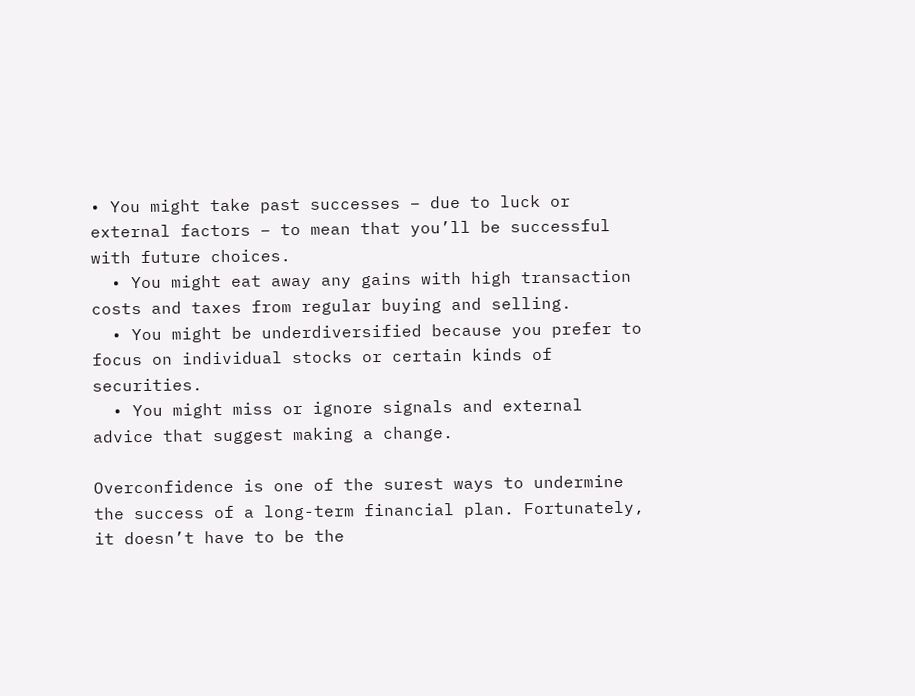• You might take past successes – due to luck or external factors – to mean that you’ll be successful with future choices.
  • You might eat away any gains with high transaction costs and taxes from regular buying and selling.
  • You might be underdiversified because you prefer to focus on individual stocks or certain kinds of securities.
  • You might miss or ignore signals and external advice that suggest making a change.

Overconfidence is one of the surest ways to undermine the success of a long-term financial plan. Fortunately, it doesn’t have to be the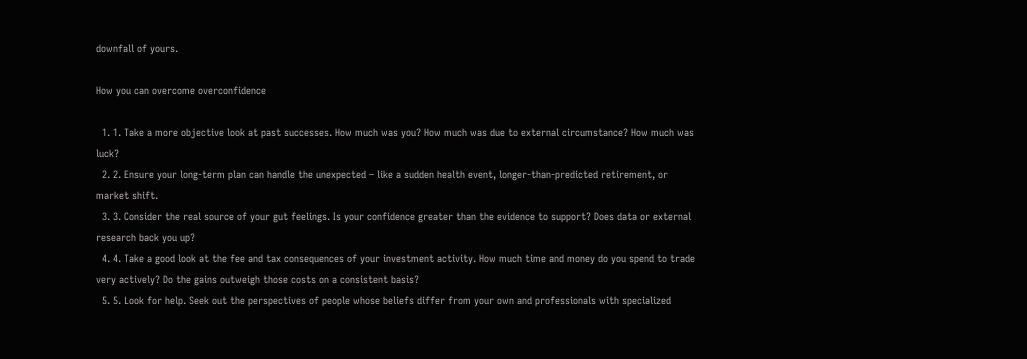downfall of yours.

How you can overcome overconfidence

  1. 1. Take a more objective look at past successes. How much was you? How much was due to external circumstance? How much was luck?
  2. 2. Ensure your long-term plan can handle the unexpected – like a sudden health event, longer-than-predicted retirement, or market shift.
  3. 3. Consider the real source of your gut feelings. Is your confidence greater than the evidence to support? Does data or external research back you up?
  4. 4. Take a good look at the fee and tax consequences of your investment activity. How much time and money do you spend to trade very actively? Do the gains outweigh those costs on a consistent basis?
  5. 5. Look for help. Seek out the perspectives of people whose beliefs differ from your own and professionals with specialized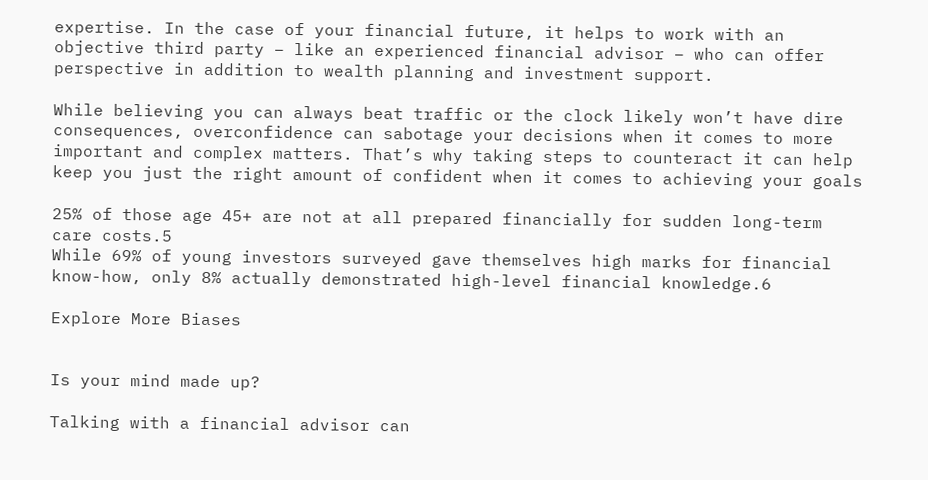expertise. In the case of your financial future, it helps to work with an objective third party – like an experienced financial advisor – who can offer perspective in addition to wealth planning and investment support.

While believing you can always beat traffic or the clock likely won’t have dire consequences, overconfidence can sabotage your decisions when it comes to more important and complex matters. That’s why taking steps to counteract it can help keep you just the right amount of confident when it comes to achieving your goals

25% of those age 45+ are not at all prepared financially for sudden long-term care costs.5
While 69% of young investors surveyed gave themselves high marks for financial know-how, only 8% actually demonstrated high-level financial knowledge.6

Explore More Biases


Is your mind made up?

Talking with a financial advisor can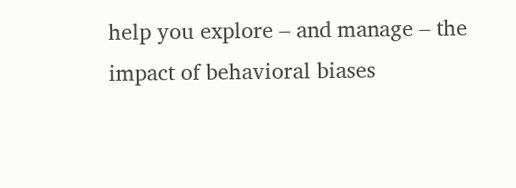help you explore – and manage – the impact of behavioral biases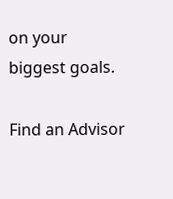on your biggest goals.

Find an Advisor